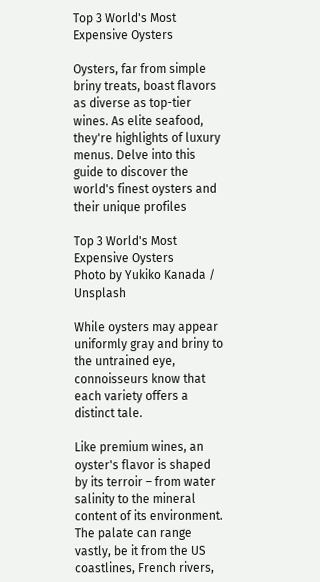Top 3 World's Most Expensive Oysters

Oysters, far from simple briny treats, boast flavors as diverse as top-tier wines. As elite seafood, they're highlights of luxury menus. Delve into this guide to discover the world's finest oysters and their unique profiles

Top 3 World's Most Expensive Oysters
Photo by Yukiko Kanada / Unsplash

While oysters may appear uniformly gray and briny to the untrained eye, connoisseurs know that each variety offers a distinct tale.

Like premium wines, an oyster's flavor is shaped by its terroir – from water salinity to the mineral content of its environment. The palate can range vastly, be it from the US coastlines, French rivers,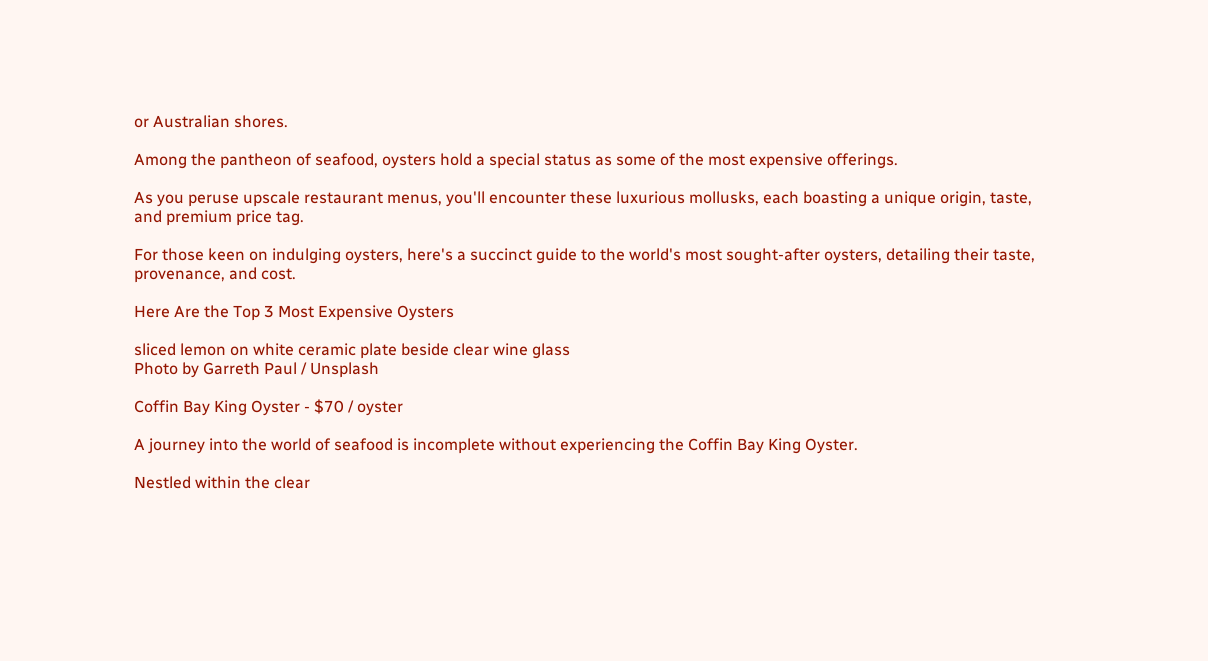or Australian shores.

Among the pantheon of seafood, oysters hold a special status as some of the most expensive offerings.

As you peruse upscale restaurant menus, you'll encounter these luxurious mollusks, each boasting a unique origin, taste, and premium price tag.

For those keen on indulging oysters, here's a succinct guide to the world's most sought-after oysters, detailing their taste, provenance, and cost.

Here Are the Top 3 Most Expensive Oysters

sliced lemon on white ceramic plate beside clear wine glass
Photo by Garreth Paul / Unsplash

Coffin Bay King Oyster - $70 / oyster

A journey into the world of seafood is incomplete without experiencing the Coffin Bay King Oyster.

Nestled within the clear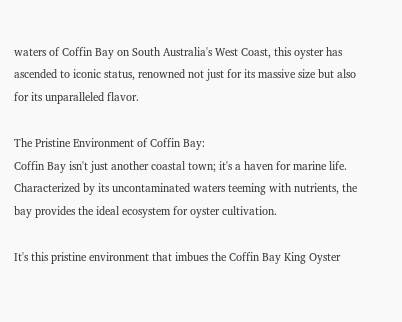waters of Coffin Bay on South Australia's West Coast, this oyster has ascended to iconic status, renowned not just for its massive size but also for its unparalleled flavor.

The Pristine Environment of Coffin Bay:
Coffin Bay isn't just another coastal town; it's a haven for marine life. Characterized by its uncontaminated waters teeming with nutrients, the bay provides the ideal ecosystem for oyster cultivation.

It's this pristine environment that imbues the Coffin Bay King Oyster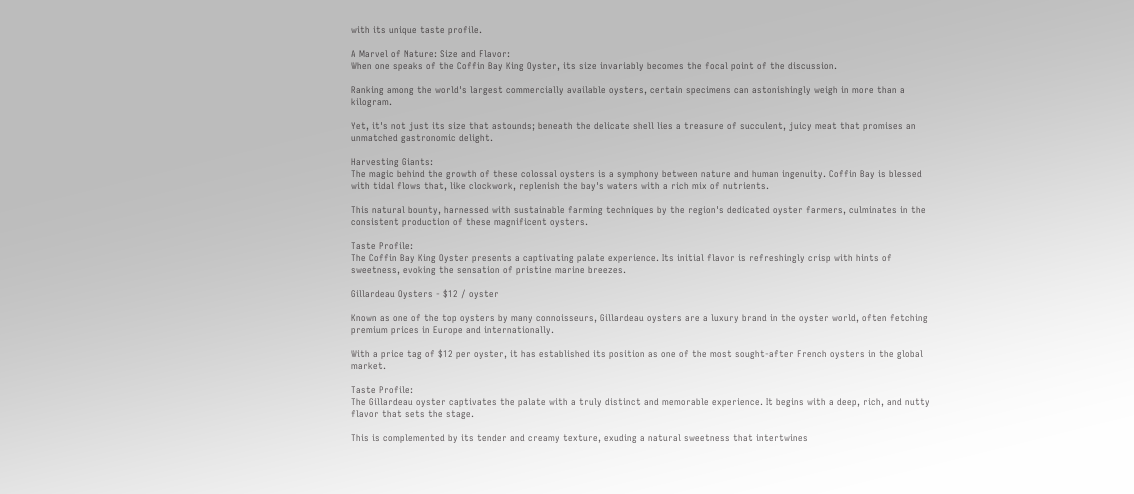with its unique taste profile.

A Marvel of Nature: Size and Flavor:
When one speaks of the Coffin Bay King Oyster, its size invariably becomes the focal point of the discussion.

Ranking among the world's largest commercially available oysters, certain specimens can astonishingly weigh in more than a kilogram.

Yet, it's not just its size that astounds; beneath the delicate shell lies a treasure of succulent, juicy meat that promises an unmatched gastronomic delight.

Harvesting Giants:
The magic behind the growth of these colossal oysters is a symphony between nature and human ingenuity. Coffin Bay is blessed with tidal flows that, like clockwork, replenish the bay's waters with a rich mix of nutrients.

This natural bounty, harnessed with sustainable farming techniques by the region's dedicated oyster farmers, culminates in the consistent production of these magnificent oysters.

Taste Profile:
The Coffin Bay King Oyster presents a captivating palate experience. Its initial flavor is refreshingly crisp with hints of sweetness, evoking the sensation of pristine marine breezes.

Gillardeau Oysters - $12 / oyster

Known as one of the top oysters by many connoisseurs, Gillardeau oysters are a luxury brand in the oyster world, often fetching premium prices in Europe and internationally.

With a price tag of $12 per oyster, it has established its position as one of the most sought-after French oysters in the global market.

Taste Profile:
The Gillardeau oyster captivates the palate with a truly distinct and memorable experience. It begins with a deep, rich, and nutty flavor that sets the stage.

This is complemented by its tender and creamy texture, exuding a natural sweetness that intertwines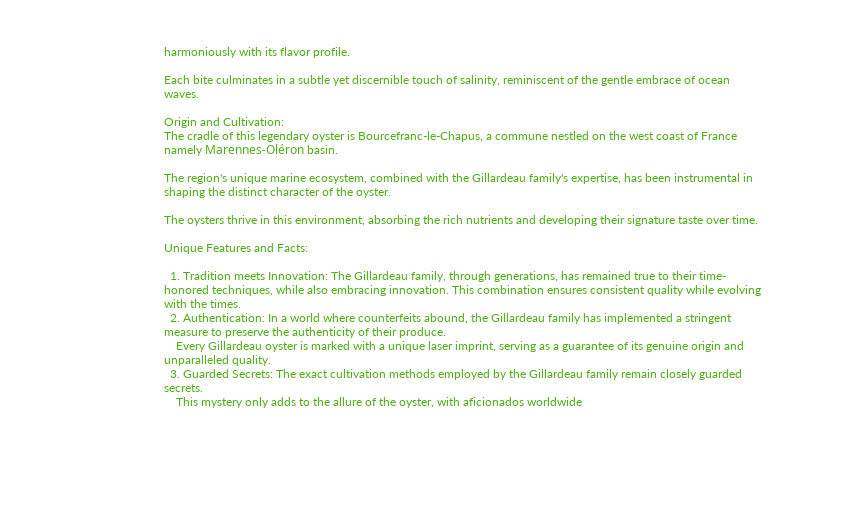harmoniously with its flavor profile.

Each bite culminates in a subtle yet discernible touch of salinity, reminiscent of the gentle embrace of ocean waves.

Origin and Cultivation:
The cradle of this legendary oyster is Bourcefranc-le-Chapus, a commune nestled on the west coast of France namely Marennes-Oléron basin.

The region's unique marine ecosystem, combined with the Gillardeau family's expertise, has been instrumental in shaping the distinct character of the oyster.

The oysters thrive in this environment, absorbing the rich nutrients and developing their signature taste over time.

Unique Features and Facts:

  1. Tradition meets Innovation: The Gillardeau family, through generations, has remained true to their time-honored techniques, while also embracing innovation. This combination ensures consistent quality while evolving with the times.
  2. Authentication: In a world where counterfeits abound, the Gillardeau family has implemented a stringent measure to preserve the authenticity of their produce.
    Every Gillardeau oyster is marked with a unique laser imprint, serving as a guarantee of its genuine origin and unparalleled quality.
  3. Guarded Secrets: The exact cultivation methods employed by the Gillardeau family remain closely guarded secrets.
    This mystery only adds to the allure of the oyster, with aficionados worldwide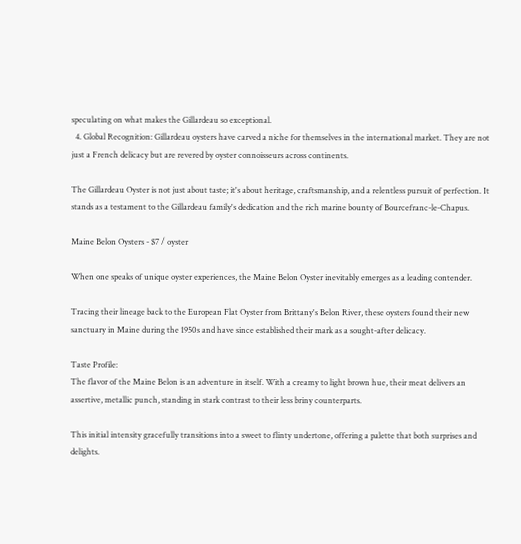speculating on what makes the Gillardeau so exceptional.
  4. Global Recognition: Gillardeau oysters have carved a niche for themselves in the international market. They are not just a French delicacy but are revered by oyster connoisseurs across continents.

The Gillardeau Oyster is not just about taste; it's about heritage, craftsmanship, and a relentless pursuit of perfection. It stands as a testament to the Gillardeau family's dedication and the rich marine bounty of Bourcefranc-le-Chapus.

Maine Belon Oysters - $7 / oyster

When one speaks of unique oyster experiences, the Maine Belon Oyster inevitably emerges as a leading contender.

Tracing their lineage back to the European Flat Oyster from Brittany's Belon River, these oysters found their new sanctuary in Maine during the 1950s and have since established their mark as a sought-after delicacy.

Taste Profile:
The flavor of the Maine Belon is an adventure in itself. With a creamy to light brown hue, their meat delivers an assertive, metallic punch, standing in stark contrast to their less briny counterparts.

This initial intensity gracefully transitions into a sweet to flinty undertone, offering a palette that both surprises and delights.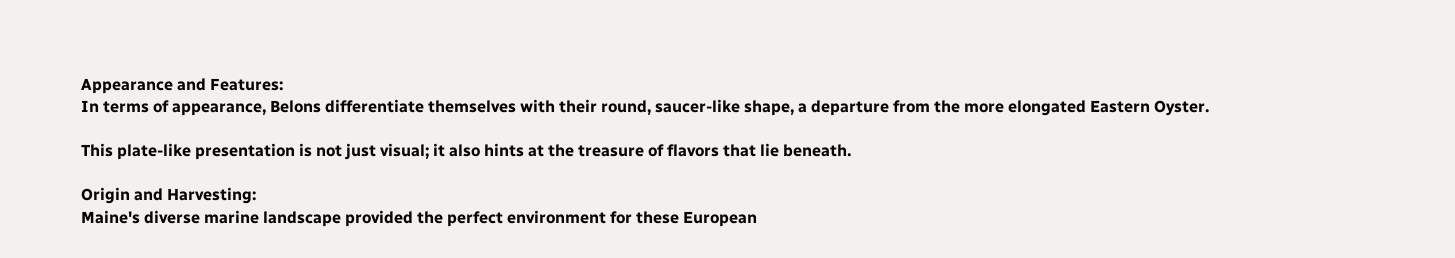Appearance and Features:
In terms of appearance, Belons differentiate themselves with their round, saucer-like shape, a departure from the more elongated Eastern Oyster.

This plate-like presentation is not just visual; it also hints at the treasure of flavors that lie beneath.

Origin and Harvesting:
Maine's diverse marine landscape provided the perfect environment for these European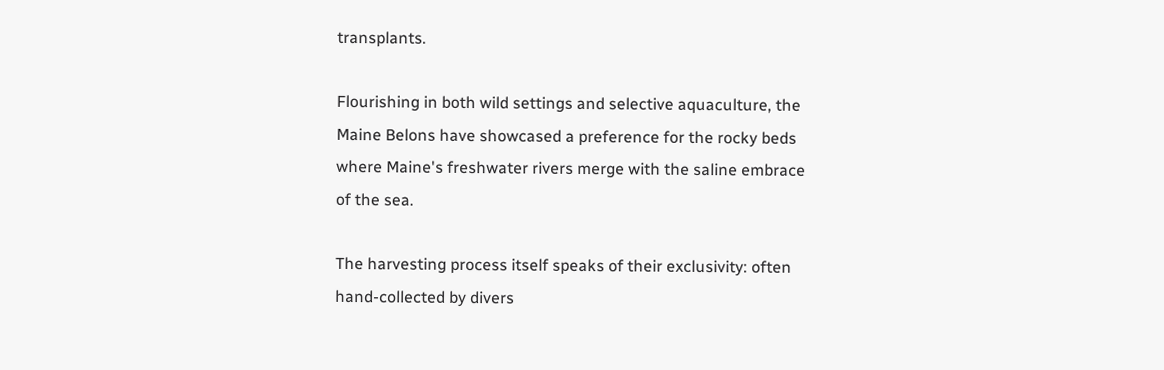transplants.

Flourishing in both wild settings and selective aquaculture, the Maine Belons have showcased a preference for the rocky beds where Maine's freshwater rivers merge with the saline embrace of the sea.

The harvesting process itself speaks of their exclusivity: often hand-collected by divers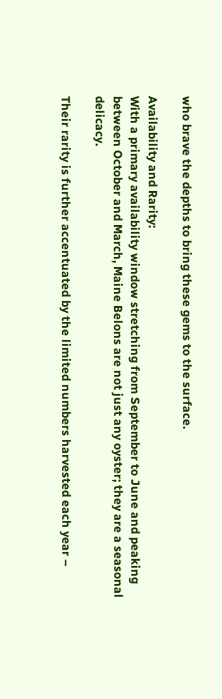who brave the depths to bring these gems to the surface.

Availability and Rarity:
With a primary availability window stretching from September to June and peaking between October and March, Maine Belons are not just any oyster; they are a seasonal delicacy.

Their rarity is further accentuated by the limited numbers harvested each year –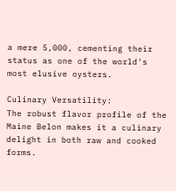a mere 5,000, cementing their status as one of the world's most elusive oysters.

Culinary Versatility:
The robust flavor profile of the Maine Belon makes it a culinary delight in both raw and cooked forms.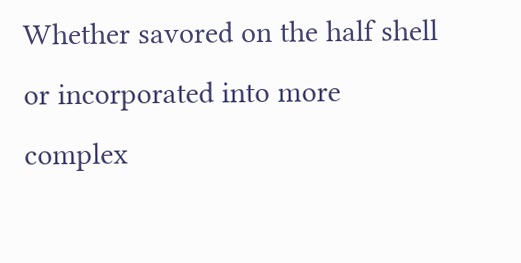Whether savored on the half shell or incorporated into more complex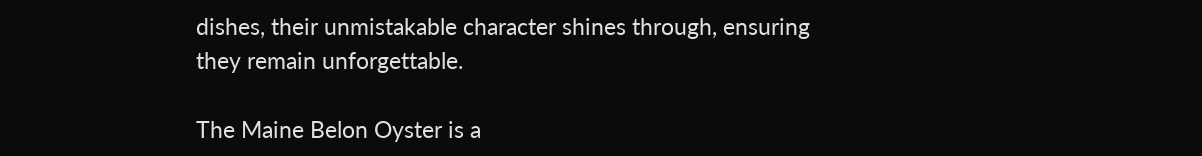dishes, their unmistakable character shines through, ensuring they remain unforgettable.

The Maine Belon Oyster is a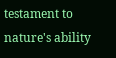testament to nature's ability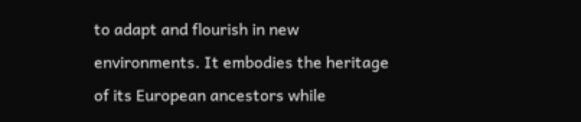to adapt and flourish in new environments. It embodies the heritage of its European ancestors while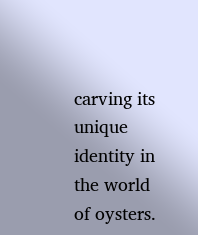carving its unique identity in the world of oysters.